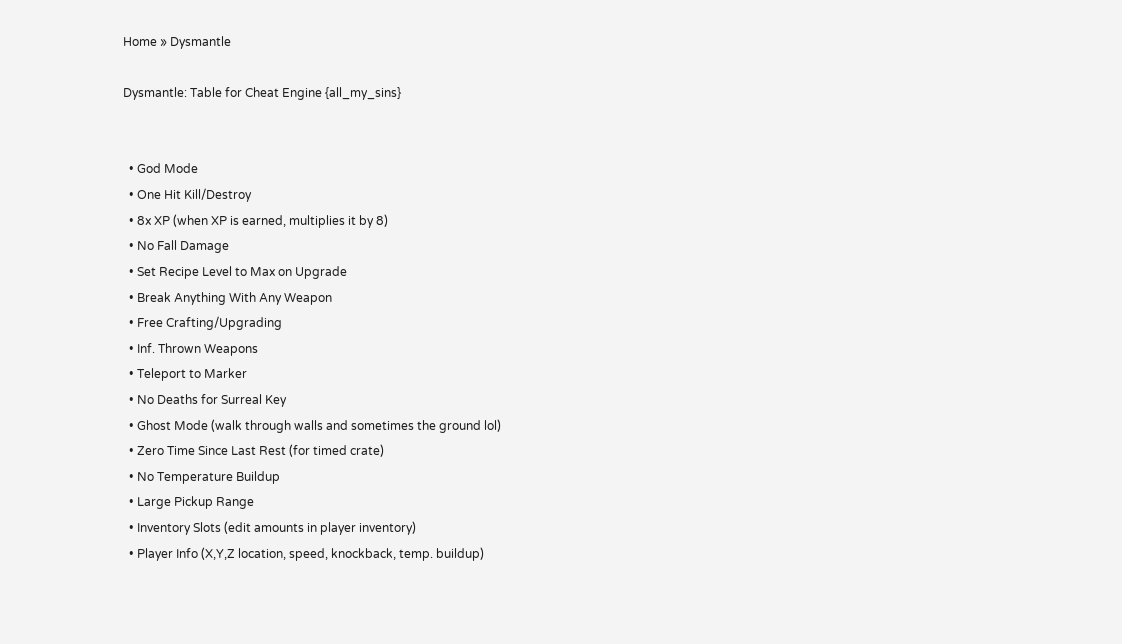Home » Dysmantle

Dysmantle: Table for Cheat Engine {all_my_sins}


  • God Mode
  • One Hit Kill/Destroy
  • 8x XP (when XP is earned, multiplies it by 8)
  • No Fall Damage
  • Set Recipe Level to Max on Upgrade
  • Break Anything With Any Weapon
  • Free Crafting/Upgrading
  • Inf. Thrown Weapons
  • Teleport to Marker
  • No Deaths for Surreal Key
  • Ghost Mode (walk through walls and sometimes the ground lol)
  • Zero Time Since Last Rest (for timed crate)
  • No Temperature Buildup
  • Large Pickup Range
  • Inventory Slots (edit amounts in player inventory)
  • Player Info (X,Y,Z location, speed, knockback, temp. buildup)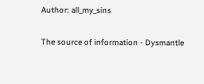Author: all_my_sins

The source of information - Dysmantle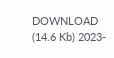DOWNLOAD (14.6 Kb) 2023-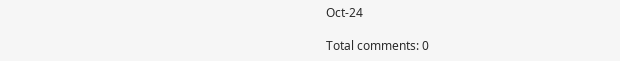Oct-24

Total comments: 0